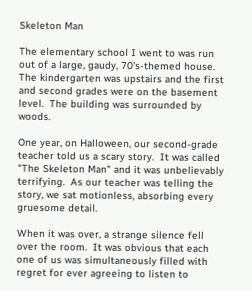Skeleton Man

The elementary school I went to was run out of a large, gaudy, 70's-themed house. The kindergarten was upstairs and the first and second grades were on the basement level.  The building was surrounded by woods.

One year, on Halloween, our second-grade teacher told us a scary story.  It was called "The Skeleton Man" and it was unbelievably terrifying.  As our teacher was telling the story, we sat motionless, absorbing every gruesome detail.

When it was over, a strange silence fell over the room.  It was obvious that each one of us was simultaneously filled with regret for ever agreeing to listen to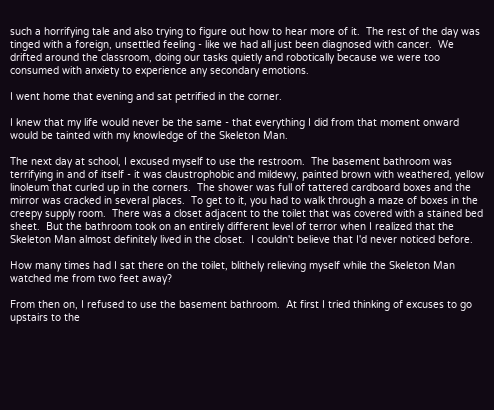such a horrifying tale and also trying to figure out how to hear more of it.  The rest of the day was tinged with a foreign, unsettled feeling - like we had all just been diagnosed with cancer.  We drifted around the classroom, doing our tasks quietly and robotically because we were too consumed with anxiety to experience any secondary emotions.

I went home that evening and sat petrified in the corner.

I knew that my life would never be the same - that everything I did from that moment onward would be tainted with my knowledge of the Skeleton Man.

The next day at school, I excused myself to use the restroom.  The basement bathroom was terrifying in and of itself - it was claustrophobic and mildewy, painted brown with weathered, yellow linoleum that curled up in the corners.  The shower was full of tattered cardboard boxes and the mirror was cracked in several places.  To get to it, you had to walk through a maze of boxes in the creepy supply room.  There was a closet adjacent to the toilet that was covered with a stained bed sheet.  But the bathroom took on an entirely different level of terror when I realized that the Skeleton Man almost definitely lived in the closet.  I couldn't believe that I'd never noticed before.

How many times had I sat there on the toilet, blithely relieving myself while the Skeleton Man watched me from two feet away?

From then on, I refused to use the basement bathroom.  At first I tried thinking of excuses to go upstairs to the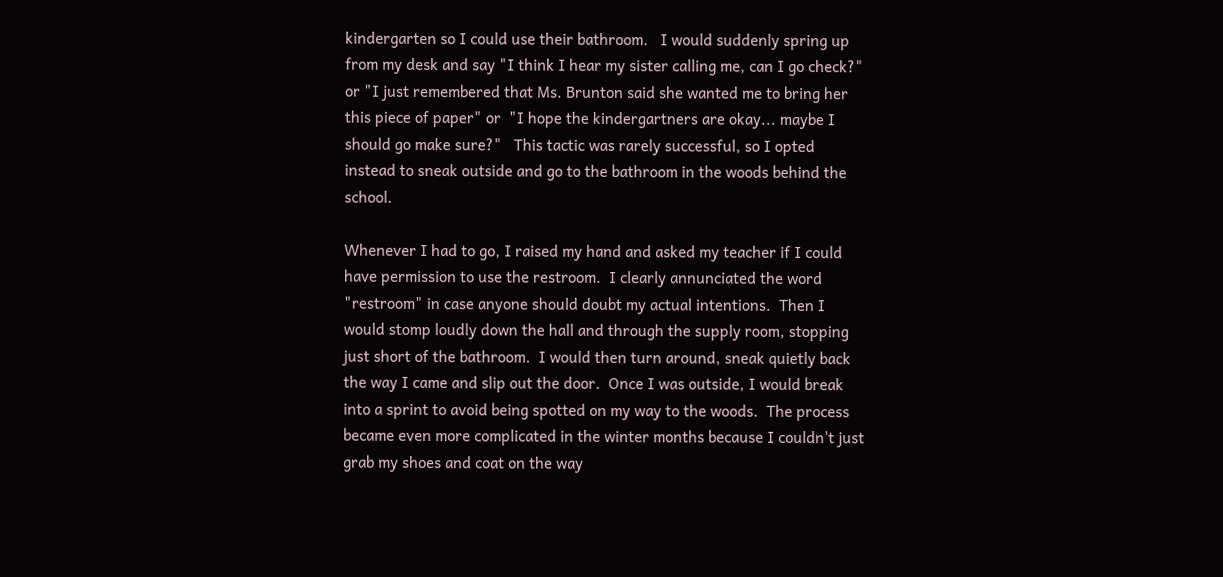kindergarten so I could use their bathroom.   I would suddenly spring up from my desk and say "I think I hear my sister calling me, can I go check?" or "I just remembered that Ms. Brunton said she wanted me to bring her this piece of paper" or  "I hope the kindergartners are okay... maybe I should go make sure?"   This tactic was rarely successful, so I opted instead to sneak outside and go to the bathroom in the woods behind the school.

Whenever I had to go, I raised my hand and asked my teacher if I could have permission to use the restroom.  I clearly annunciated the word "restroom" in case anyone should doubt my actual intentions.  Then I would stomp loudly down the hall and through the supply room, stopping just short of the bathroom.  I would then turn around, sneak quietly back the way I came and slip out the door.  Once I was outside, I would break into a sprint to avoid being spotted on my way to the woods.  The process became even more complicated in the winter months because I couldn't just grab my shoes and coat on the way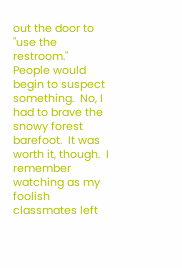out the door to "use the restroom."  People would begin to suspect something.  No, I had to brave the snowy forest barefoot.  It was worth it, though.  I remember watching as my foolish classmates left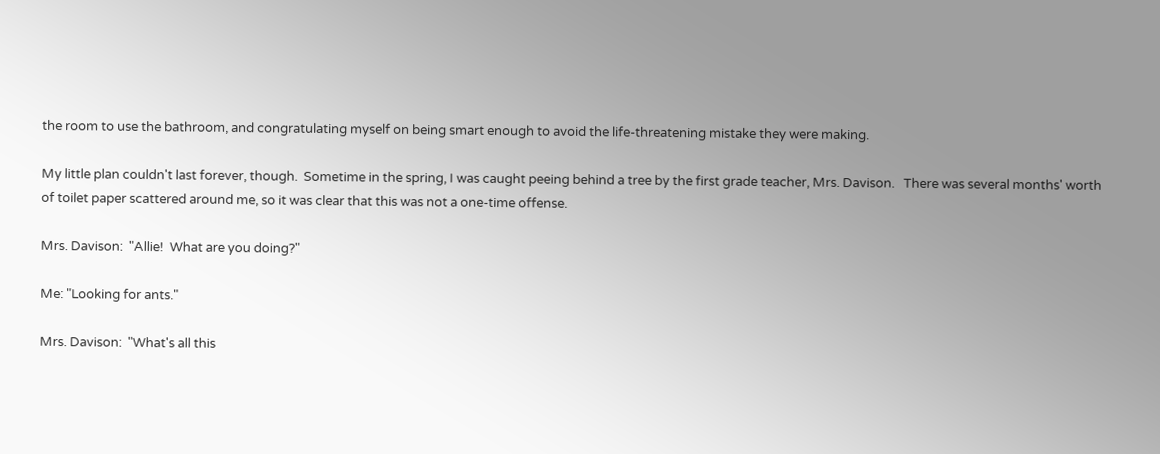the room to use the bathroom, and congratulating myself on being smart enough to avoid the life-threatening mistake they were making.

My little plan couldn't last forever, though.  Sometime in the spring, I was caught peeing behind a tree by the first grade teacher, Mrs. Davison.   There was several months' worth of toilet paper scattered around me, so it was clear that this was not a one-time offense.

Mrs. Davison:  "Allie!  What are you doing?"

Me: "Looking for ants."

Mrs. Davison:  "What's all this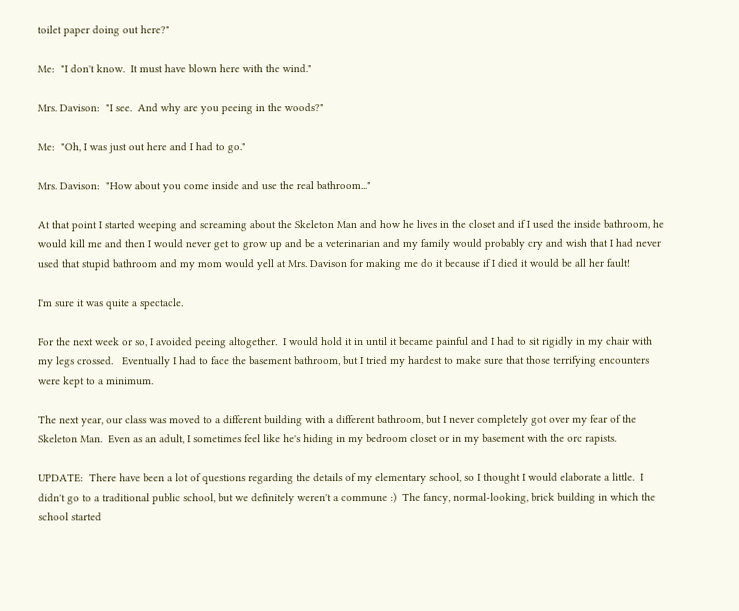toilet paper doing out here?"

Me:  "I don't know.  It must have blown here with the wind."

Mrs. Davison:  "I see.  And why are you peeing in the woods?"

Me:  "Oh, I was just out here and I had to go."

Mrs. Davison:  "How about you come inside and use the real bathroom..."

At that point I started weeping and screaming about the Skeleton Man and how he lives in the closet and if I used the inside bathroom, he would kill me and then I would never get to grow up and be a veterinarian and my family would probably cry and wish that I had never used that stupid bathroom and my mom would yell at Mrs. Davison for making me do it because if I died it would be all her fault!

I'm sure it was quite a spectacle.

For the next week or so, I avoided peeing altogether.  I would hold it in until it became painful and I had to sit rigidly in my chair with my legs crossed.   Eventually I had to face the basement bathroom, but I tried my hardest to make sure that those terrifying encounters were kept to a minimum.

The next year, our class was moved to a different building with a different bathroom, but I never completely got over my fear of the Skeleton Man.  Even as an adult, I sometimes feel like he's hiding in my bedroom closet or in my basement with the orc rapists.

UPDATE:  There have been a lot of questions regarding the details of my elementary school, so I thought I would elaborate a little.  I didn't go to a traditional public school, but we definitely weren't a commune :)  The fancy, normal-looking, brick building in which the school started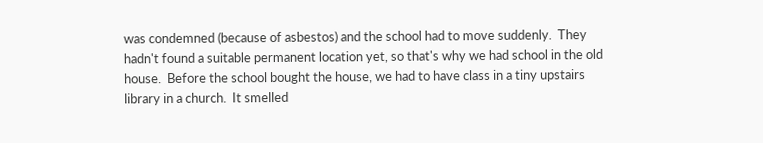was condemned (because of asbestos) and the school had to move suddenly.  They hadn't found a suitable permanent location yet, so that's why we had school in the old house.  Before the school bought the house, we had to have class in a tiny upstairs library in a church.  It smelled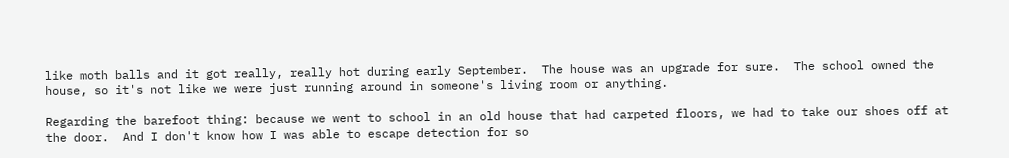like moth balls and it got really, really hot during early September.  The house was an upgrade for sure.  The school owned the house, so it's not like we were just running around in someone's living room or anything.

Regarding the barefoot thing: because we went to school in an old house that had carpeted floors, we had to take our shoes off at the door.  And I don't know how I was able to escape detection for so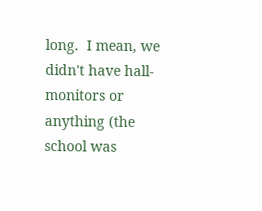long.  I mean, we didn't have hall-monitors or anything (the school was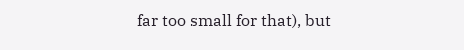far too small for that), but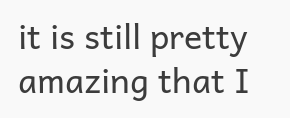it is still pretty amazing that I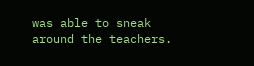was able to sneak around the teachers.